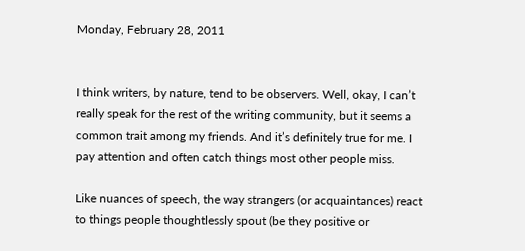Monday, February 28, 2011


I think writers, by nature, tend to be observers. Well, okay, I can’t really speak for the rest of the writing community, but it seems a common trait among my friends. And it’s definitely true for me. I pay attention and often catch things most other people miss.

Like nuances of speech, the way strangers (or acquaintances) react to things people thoughtlessly spout (be they positive or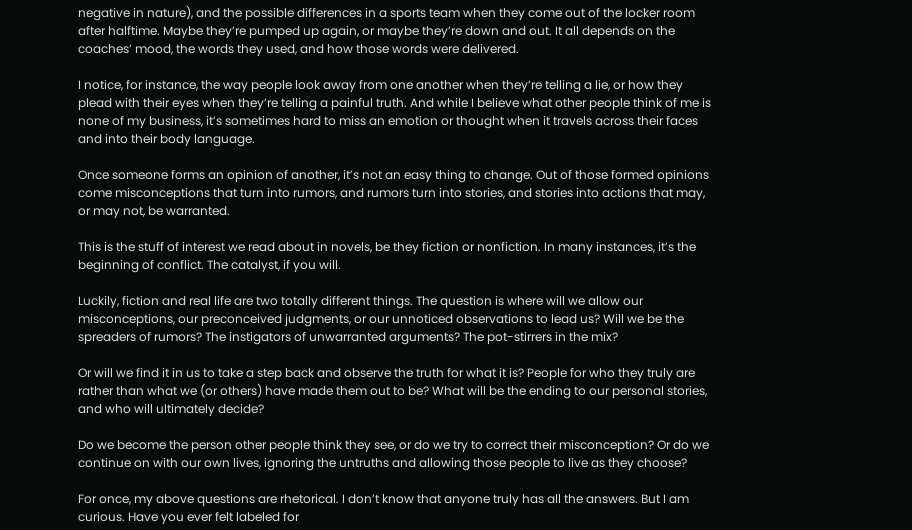negative in nature), and the possible differences in a sports team when they come out of the locker room after halftime. Maybe they’re pumped up again, or maybe they’re down and out. It all depends on the coaches’ mood, the words they used, and how those words were delivered.

I notice, for instance, the way people look away from one another when they’re telling a lie, or how they plead with their eyes when they’re telling a painful truth. And while I believe what other people think of me is none of my business, it’s sometimes hard to miss an emotion or thought when it travels across their faces and into their body language.

Once someone forms an opinion of another, it’s not an easy thing to change. Out of those formed opinions come misconceptions that turn into rumors, and rumors turn into stories, and stories into actions that may, or may not, be warranted.

This is the stuff of interest we read about in novels, be they fiction or nonfiction. In many instances, it’s the beginning of conflict. The catalyst, if you will.

Luckily, fiction and real life are two totally different things. The question is where will we allow our misconceptions, our preconceived judgments, or our unnoticed observations to lead us? Will we be the spreaders of rumors? The instigators of unwarranted arguments? The pot-stirrers in the mix?

Or will we find it in us to take a step back and observe the truth for what it is? People for who they truly are rather than what we (or others) have made them out to be? What will be the ending to our personal stories, and who will ultimately decide?

Do we become the person other people think they see, or do we try to correct their misconception? Or do we continue on with our own lives, ignoring the untruths and allowing those people to live as they choose?

For once, my above questions are rhetorical. I don’t know that anyone truly has all the answers. But I am curious. Have you ever felt labeled for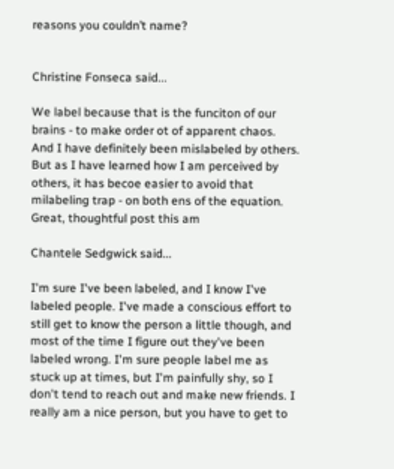reasons you couldn’t name?


Christine Fonseca said...

We label because that is the funciton of our brains - to make order ot of apparent chaos. And I have definitely been mislabeled by others. But as I have learned how I am perceived by others, it has becoe easier to avoid that milabeling trap - on both ens of the equation. Great, thoughtful post this am

Chantele Sedgwick said...

I'm sure I've been labeled, and I know I've labeled people. I've made a conscious effort to still get to know the person a little though, and most of the time I figure out they've been labeled wrong. I'm sure people label me as stuck up at times, but I'm painfully shy, so I don't tend to reach out and make new friends. I really am a nice person, but you have to get to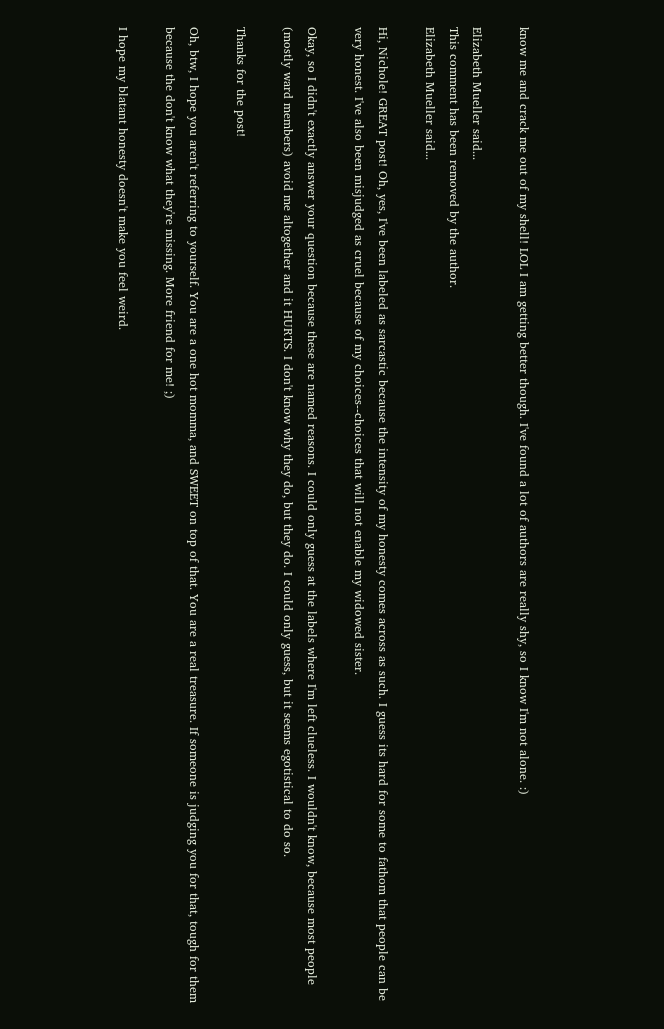know me and crack me out of my shell! LOL I am getting better though. I've found a lot of authors are really shy, so I know I'm not alone. :)

Elizabeth Mueller said...
This comment has been removed by the author.
Elizabeth Mueller said...

Hi, Nichole! GREAT post! Oh, yes, I've been labeled as sarcastic because the intensity of my honesty comes across as such. I guess its hard for some to fathom that people can be very honest. I've also been misjudged as cruel because of my choices--choices that will not enable my widowed sister.

Okay, so I didn't exactly answer your question because these are named reasons. I could only guess at the labels where I'm left clueless. I wouldn't know, because most people (mostly ward members) avoid me altogether and it HURTS. I don't know why they do, but they do. I could only guess, but it seems egotistical to do so.

Thanks for the post!

Oh, btw, I hope you aren't referring to yourself. You are a one hot momma, and SWEET on top of that. You are a real treasure. If someone is judging you for that, tough for them because the don't know what they're missing. More friend for me! ;)

I hope my blatant honesty doesn't make you feel weird.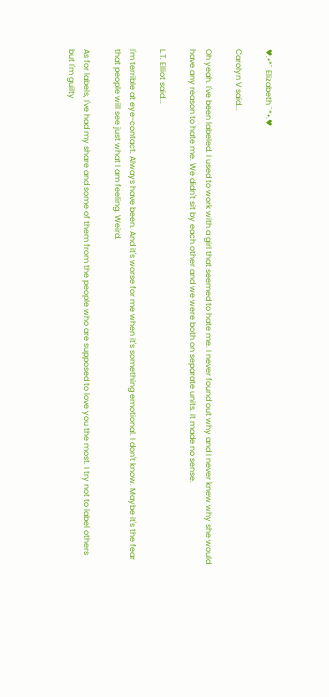♥.•*¨ Elizabeth ¨*•.♥

Carolyn V said...

Oh yeah. I've been labeled. I used to work with a girl that seemed to hate me. I never found out why and I never knew why she would have any reason to hate me. We didn't sit by each other and we were both on separate units. It made no sense.

L.T. Elliot said...

I'm terrible at eye-contact. Always have been. And it's worse for me when it's something emotional. I don't know. Maybe it's the fear that people will see just what I am feeling. Weird.

As for labels, I've had my share and some of them from the people who are supposed to love you the most. I try not to label others but I'm guilty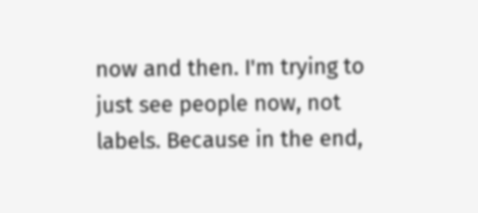now and then. I'm trying to just see people now, not labels. Because in the end,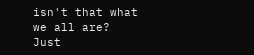isn't that what we all are? Just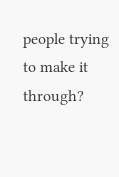people trying to make it through?